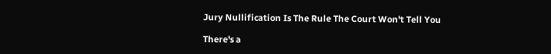Jury Nullification Is The Rule The Court Won't Tell You

There's a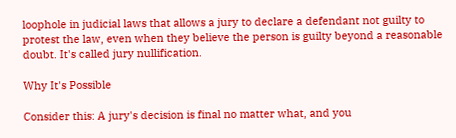loophole in judicial laws that allows a jury to declare a defendant not guilty to protest the law, even when they believe the person is guilty beyond a reasonable doubt. It's called jury nullification.

Why It's Possible

Consider this: A jury's decision is final no matter what, and you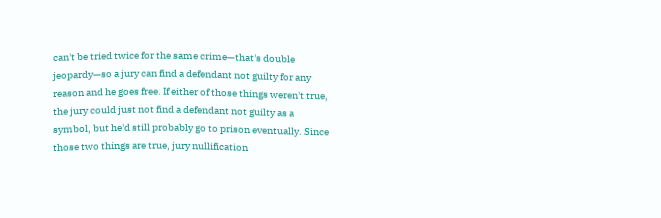can't be tried twice for the same crime—that's double jeopardy—so a jury can find a defendant not guilty for any reason and he goes free. If either of those things weren't true, the jury could just not find a defendant not guilty as a symbol, but he'd still probably go to prison eventually. Since those two things are true, jury nullification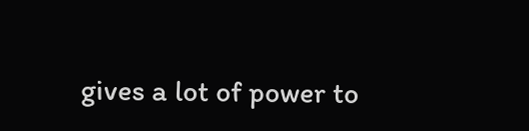gives a lot of power to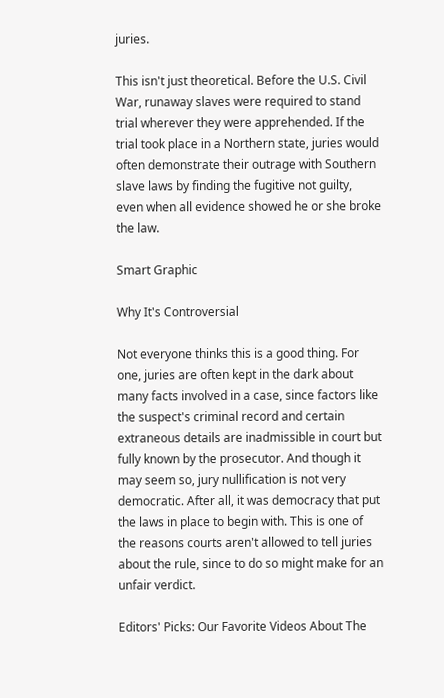juries.

This isn't just theoretical. Before the U.S. Civil War, runaway slaves were required to stand trial wherever they were apprehended. If the trial took place in a Northern state, juries would often demonstrate their outrage with Southern slave laws by finding the fugitive not guilty, even when all evidence showed he or she broke the law.

Smart Graphic

Why It's Controversial

Not everyone thinks this is a good thing. For one, juries are often kept in the dark about many facts involved in a case, since factors like the suspect's criminal record and certain extraneous details are inadmissible in court but fully known by the prosecutor. And though it may seem so, jury nullification is not very democratic. After all, it was democracy that put the laws in place to begin with. This is one of the reasons courts aren't allowed to tell juries about the rule, since to do so might make for an unfair verdict.

Editors' Picks: Our Favorite Videos About The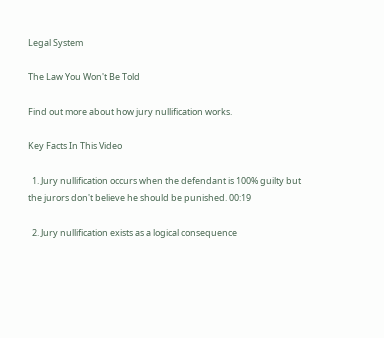Legal System

The Law You Won't Be Told

Find out more about how jury nullification works.

Key Facts In This Video

  1. Jury nullification occurs when the defendant is 100% guilty but the jurors don't believe he should be punished. 00:19

  2. Jury nullification exists as a logical consequence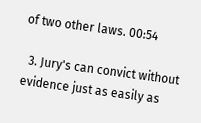of two other laws. 00:54

  3. Jury's can convict without evidence just as easily as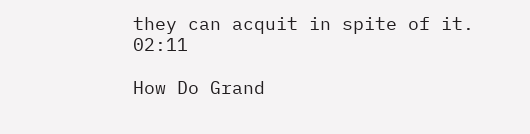they can acquit in spite of it. 02:11

How Do Grand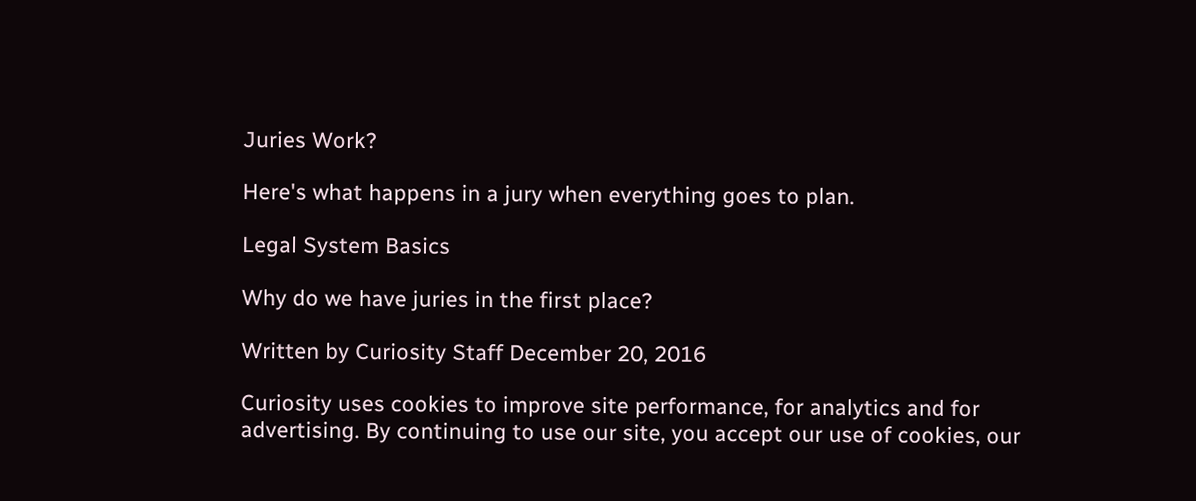Juries Work?

Here's what happens in a jury when everything goes to plan.

Legal System Basics

Why do we have juries in the first place?

Written by Curiosity Staff December 20, 2016

Curiosity uses cookies to improve site performance, for analytics and for advertising. By continuing to use our site, you accept our use of cookies, our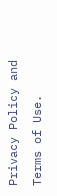Privacy Policy and Terms of Use.